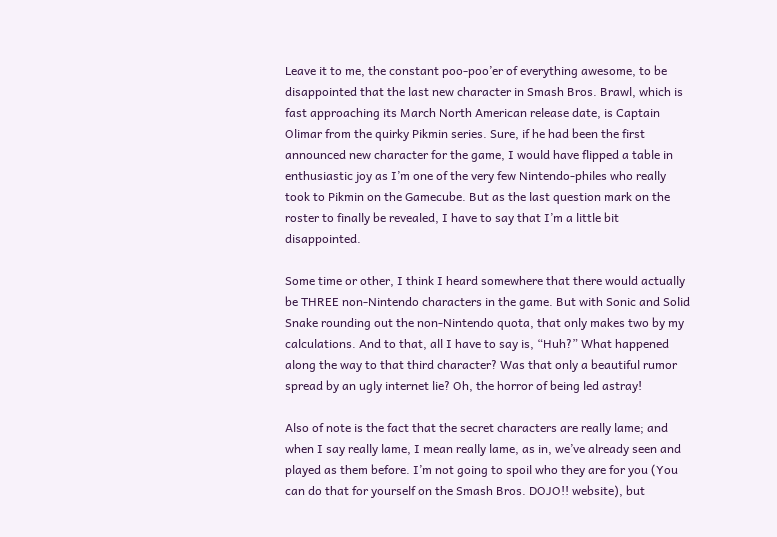Leave it to me, the constant poo-poo’er of everything awesome, to be disappointed that the last new character in Smash Bros. Brawl, which is fast approaching its March North American release date, is Captain Olimar from the quirky Pikmin series. Sure, if he had been the first announced new character for the game, I would have flipped a table in enthusiastic joy as I’m one of the very few Nintendo-philes who really took to Pikmin on the Gamecube. But as the last question mark on the roster to finally be revealed, I have to say that I’m a little bit disappointed.

Some time or other, I think I heard somewhere that there would actually be THREE non-Nintendo characters in the game. But with Sonic and Solid Snake rounding out the non-Nintendo quota, that only makes two by my calculations. And to that, all I have to say is, “Huh?” What happened along the way to that third character? Was that only a beautiful rumor spread by an ugly internet lie? Oh, the horror of being led astray!

Also of note is the fact that the secret characters are really lame; and when I say really lame, I mean really lame, as in, we’ve already seen and played as them before. I’m not going to spoil who they are for you (You can do that for yourself on the Smash Bros. DOJO!! website), but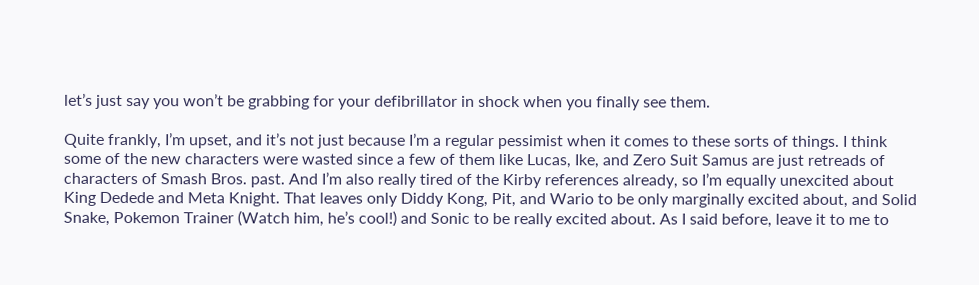let’s just say you won’t be grabbing for your defibrillator in shock when you finally see them.

Quite frankly, I’m upset, and it’s not just because I’m a regular pessimist when it comes to these sorts of things. I think some of the new characters were wasted since a few of them like Lucas, Ike, and Zero Suit Samus are just retreads of characters of Smash Bros. past. And I’m also really tired of the Kirby references already, so I’m equally unexcited about King Dedede and Meta Knight. That leaves only Diddy Kong, Pit, and Wario to be only marginally excited about, and Solid Snake, Pokemon Trainer (Watch him, he’s cool!) and Sonic to be really excited about. As I said before, leave it to me to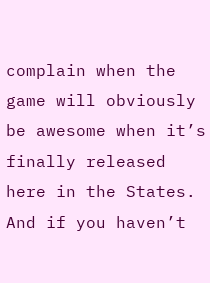complain when the game will obviously be awesome when it’s finally released here in the States. And if you haven’t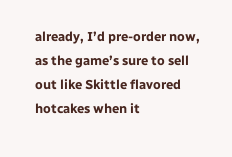already, I’d pre-order now, as the game’s sure to sell out like Skittle flavored hotcakes when it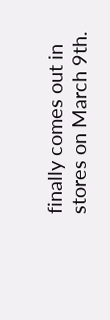finally comes out in stores on March 9th.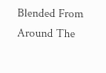Blended From Around The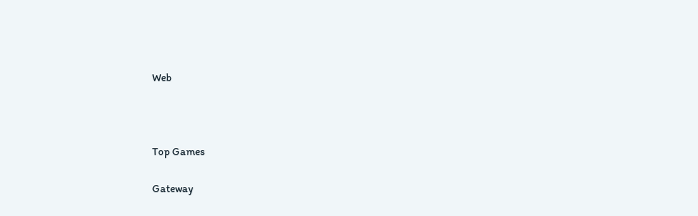Web



Top Games

Gateway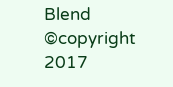Blend ©copyright 2017